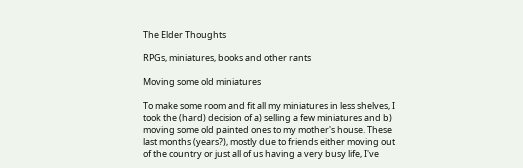The Elder Thoughts

RPGs, miniatures, books and other rants

Moving some old miniatures

To make some room and fit all my miniatures in less shelves, I took the (hard) decision of a) selling a few miniatures and b) moving some old painted ones to my mother's house. These last months (years?), mostly due to friends either moving out of the country or just all of us having a very busy life, I've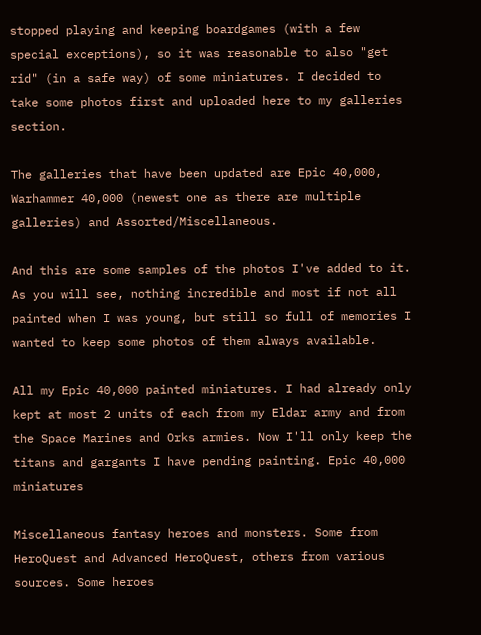stopped playing and keeping boardgames (with a few special exceptions), so it was reasonable to also "get rid" (in a safe way) of some miniatures. I decided to take some photos first and uploaded here to my galleries section.

The galleries that have been updated are Epic 40,000, Warhammer 40,000 (newest one as there are multiple galleries) and Assorted/Miscellaneous.

And this are some samples of the photos I've added to it. As you will see, nothing incredible and most if not all painted when I was young, but still so full of memories I wanted to keep some photos of them always available.

All my Epic 40,000 painted miniatures. I had already only kept at most 2 units of each from my Eldar army and from the Space Marines and Orks armies. Now I'll only keep the titans and gargants I have pending painting. Epic 40,000 miniatures

Miscellaneous fantasy heroes and monsters. Some from HeroQuest and Advanced HeroQuest, others from various sources. Some heroes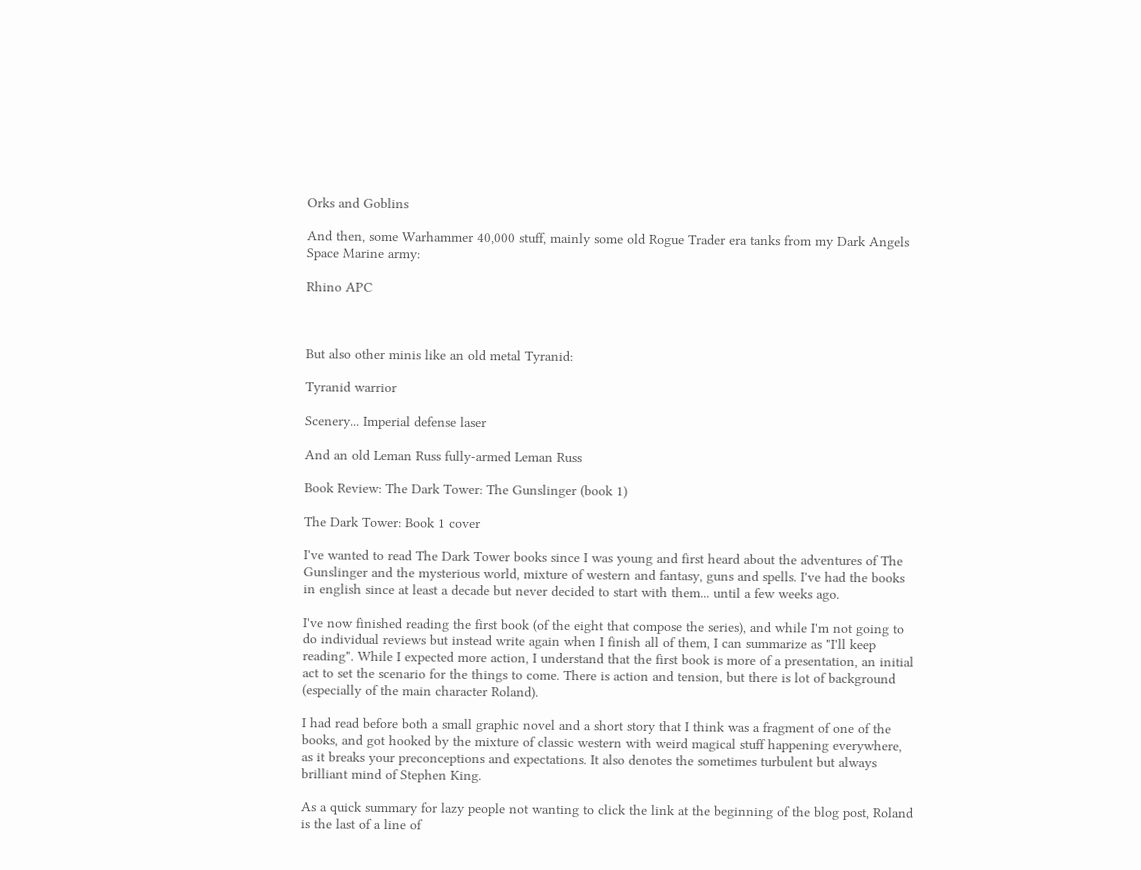Orks and Goblins

And then, some Warhammer 40,000 stuff, mainly some old Rogue Trader era tanks from my Dark Angels Space Marine army:

Rhino APC



But also other minis like an old metal Tyranid:

Tyranid warrior

Scenery... Imperial defense laser

And an old Leman Russ fully-armed Leman Russ

Book Review: The Dark Tower: The Gunslinger (book 1)

The Dark Tower: Book 1 cover

I've wanted to read The Dark Tower books since I was young and first heard about the adventures of The Gunslinger and the mysterious world, mixture of western and fantasy, guns and spells. I've had the books in english since at least a decade but never decided to start with them... until a few weeks ago.

I've now finished reading the first book (of the eight that compose the series), and while I'm not going to do individual reviews but instead write again when I finish all of them, I can summarize as "I'll keep reading". While I expected more action, I understand that the first book is more of a presentation, an initial act to set the scenario for the things to come. There is action and tension, but there is lot of background (especially of the main character Roland).

I had read before both a small graphic novel and a short story that I think was a fragment of one of the books, and got hooked by the mixture of classic western with weird magical stuff happening everywhere, as it breaks your preconceptions and expectations. It also denotes the sometimes turbulent but always brilliant mind of Stephen King.

As a quick summary for lazy people not wanting to click the link at the beginning of the blog post, Roland is the last of a line of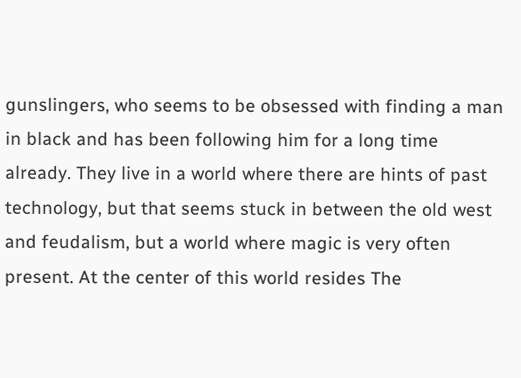gunslingers, who seems to be obsessed with finding a man in black and has been following him for a long time already. They live in a world where there are hints of past technology, but that seems stuck in between the old west and feudalism, but a world where magic is very often present. At the center of this world resides The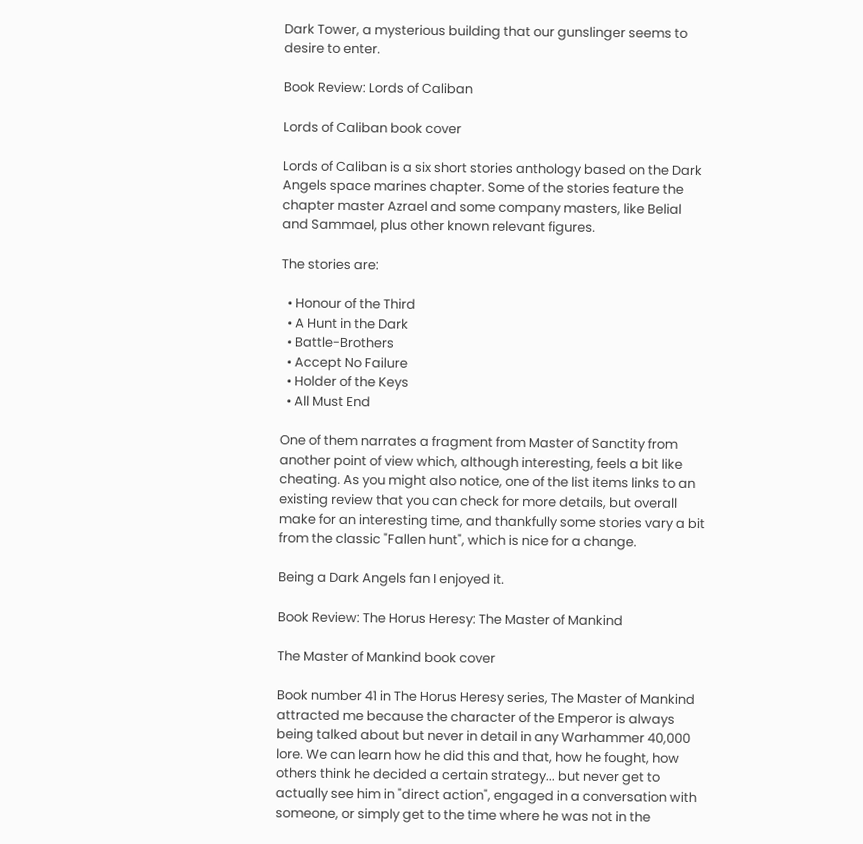Dark Tower, a mysterious building that our gunslinger seems to desire to enter.

Book Review: Lords of Caliban

Lords of Caliban book cover

Lords of Caliban is a six short stories anthology based on the Dark Angels space marines chapter. Some of the stories feature the chapter master Azrael and some company masters, like Belial and Sammael, plus other known relevant figures.

The stories are:

  • Honour of the Third
  • A Hunt in the Dark
  • Battle-Brothers
  • Accept No Failure
  • Holder of the Keys
  • All Must End

One of them narrates a fragment from Master of Sanctity from another point of view which, although interesting, feels a bit like cheating. As you might also notice, one of the list items links to an existing review that you can check for more details, but overall make for an interesting time, and thankfully some stories vary a bit from the classic "Fallen hunt", which is nice for a change.

Being a Dark Angels fan I enjoyed it.

Book Review: The Horus Heresy: The Master of Mankind

The Master of Mankind book cover

Book number 41 in The Horus Heresy series, The Master of Mankind attracted me because the character of the Emperor is always being talked about but never in detail in any Warhammer 40,000 lore. We can learn how he did this and that, how he fought, how others think he decided a certain strategy... but never get to actually see him in "direct action", engaged in a conversation with someone, or simply get to the time where he was not in the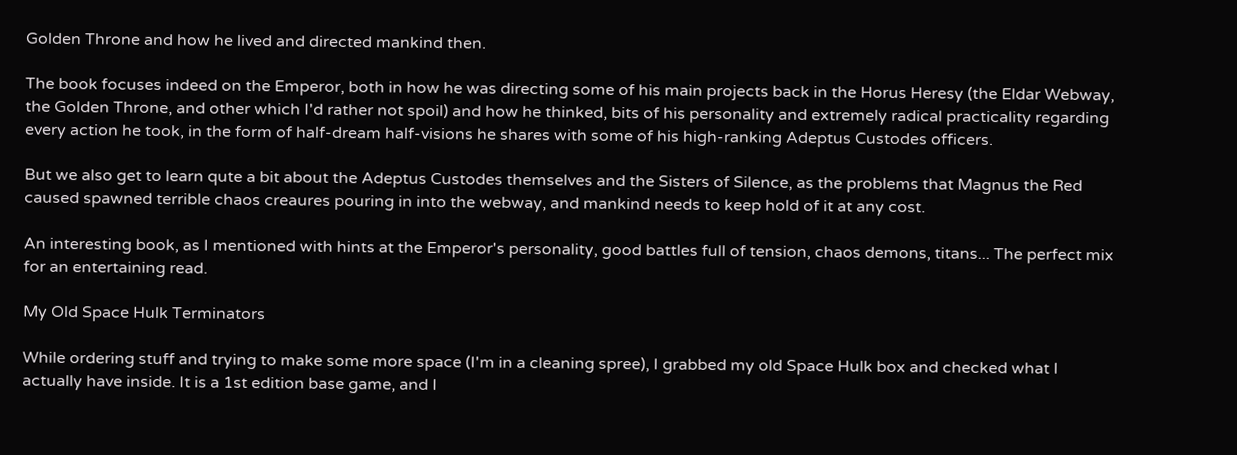Golden Throne and how he lived and directed mankind then.

The book focuses indeed on the Emperor, both in how he was directing some of his main projects back in the Horus Heresy (the Eldar Webway, the Golden Throne, and other which I'd rather not spoil) and how he thinked, bits of his personality and extremely radical practicality regarding every action he took, in the form of half-dream half-visions he shares with some of his high-ranking Adeptus Custodes officers.

But we also get to learn qute a bit about the Adeptus Custodes themselves and the Sisters of Silence, as the problems that Magnus the Red caused spawned terrible chaos creaures pouring in into the webway, and mankind needs to keep hold of it at any cost.

An interesting book, as I mentioned with hints at the Emperor's personality, good battles full of tension, chaos demons, titans... The perfect mix for an entertaining read.

My Old Space Hulk Terminators

While ordering stuff and trying to make some more space (I'm in a cleaning spree), I grabbed my old Space Hulk box and checked what I actually have inside. It is a 1st edition base game, and I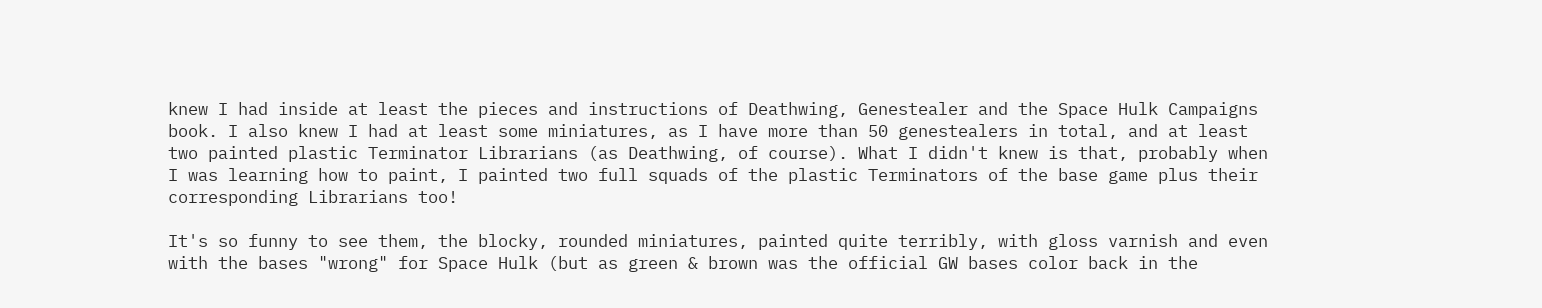knew I had inside at least the pieces and instructions of Deathwing, Genestealer and the Space Hulk Campaigns book. I also knew I had at least some miniatures, as I have more than 50 genestealers in total, and at least two painted plastic Terminator Librarians (as Deathwing, of course). What I didn't knew is that, probably when I was learning how to paint, I painted two full squads of the plastic Terminators of the base game plus their corresponding Librarians too!

It's so funny to see them, the blocky, rounded miniatures, painted quite terribly, with gloss varnish and even with the bases "wrong" for Space Hulk (but as green & brown was the official GW bases color back in the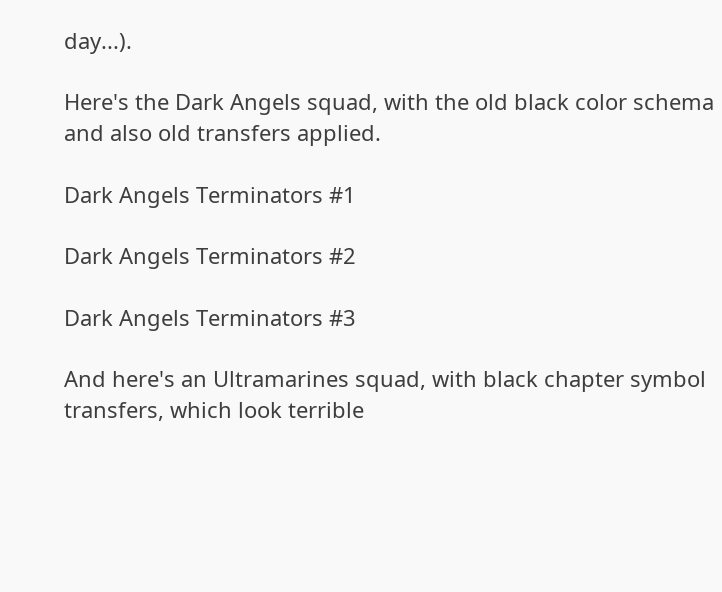day...).

Here's the Dark Angels squad, with the old black color schema and also old transfers applied.

Dark Angels Terminators #1

Dark Angels Terminators #2

Dark Angels Terminators #3

And here's an Ultramarines squad, with black chapter symbol transfers, which look terrible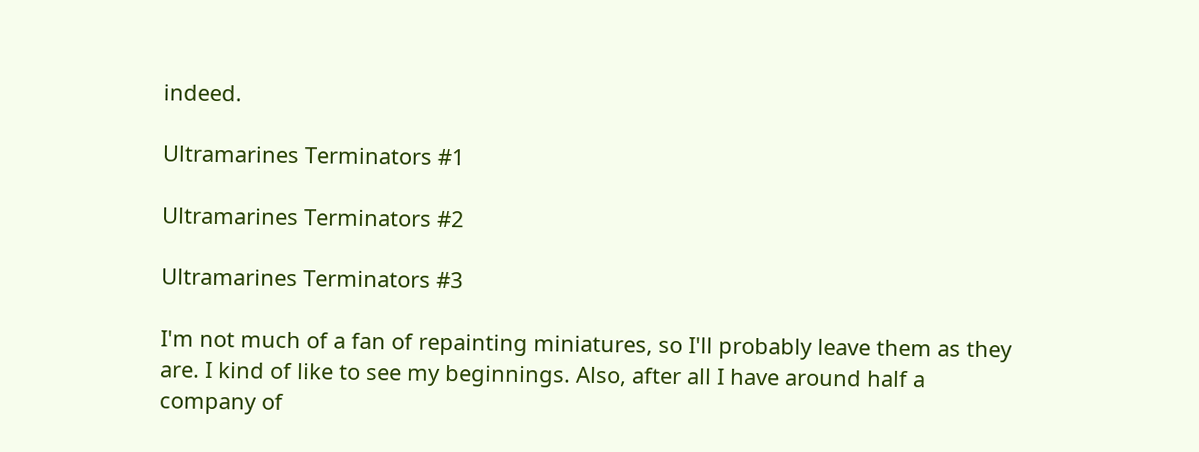indeed.

Ultramarines Terminators #1

Ultramarines Terminators #2

Ultramarines Terminators #3

I'm not much of a fan of repainting miniatures, so I'll probably leave them as they are. I kind of like to see my beginnings. Also, after all I have around half a company of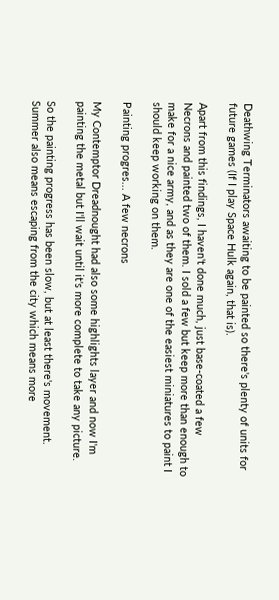Deathwing Terminators awaiting to be painted so there's plenty of units for future games (If I play Space Hulk again, that is).

Apart from this findings, I haven't done much, just base-coated a few Necrons and painted two of them. I sold a few but keep more than enough to make for a nice army, and as they are one of the easiest miniatures to paint I should keep working on them.

Painting progres... A few necrons

My Contemptor Dreadnought had also some highlights layer and now I'm painting the metal but I'll wait until it's more complete to take any picture.

So the painting progress has been slow, but at least there's movement. Summer also means escaping from the city which means more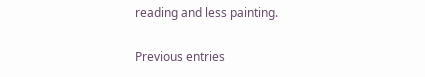reading and less painting.

Previous entries